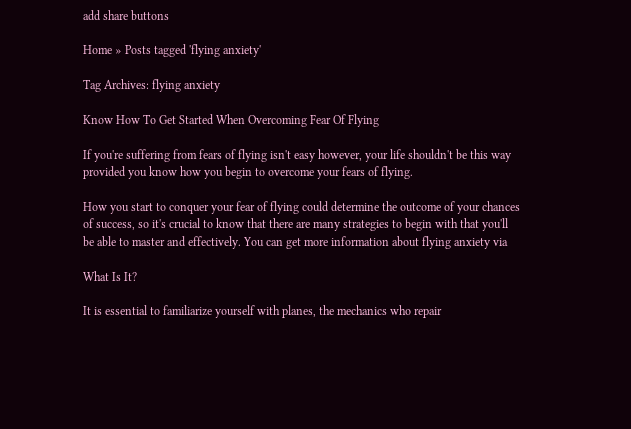add share buttons

Home » Posts tagged 'flying anxiety'

Tag Archives: flying anxiety

Know How To Get Started When Overcoming Fear Of Flying

If you're suffering from fears of flying isn't easy however, your life shouldn't be this way provided you know how you begin to overcome your fears of flying.

How you start to conquer your fear of flying could determine the outcome of your chances of success, so it's crucial to know that there are many strategies to begin with that you'll be able to master and effectively. You can get more information about flying anxiety via

What Is It?

It is essential to familiarize yourself with planes, the mechanics who repair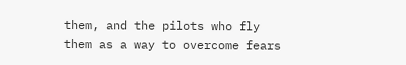them, and the pilots who fly them as a way to overcome fears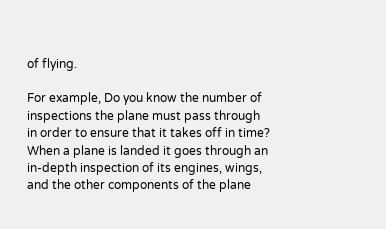of flying.

For example, Do you know the number of inspections the plane must pass through in order to ensure that it takes off in time? When a plane is landed it goes through an in-depth inspection of its engines, wings, and the other components of the plane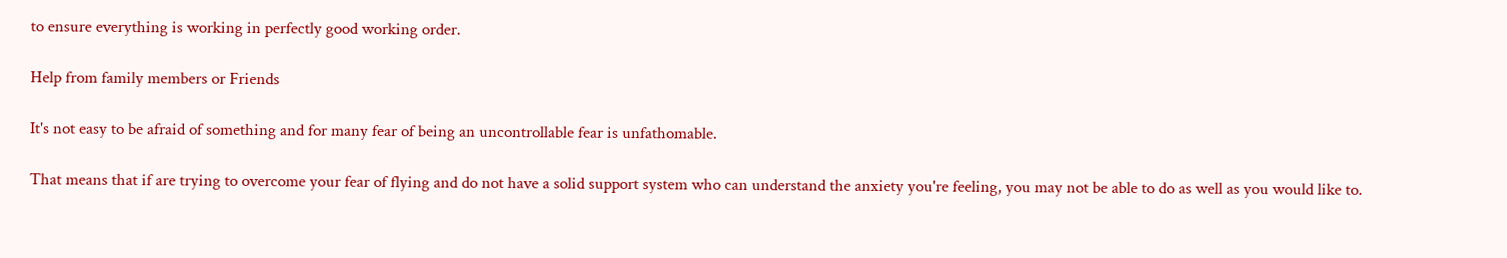to ensure everything is working in perfectly good working order.

Help from family members or Friends

It's not easy to be afraid of something and for many fear of being an uncontrollable fear is unfathomable.

That means that if are trying to overcome your fear of flying and do not have a solid support system who can understand the anxiety you're feeling, you may not be able to do as well as you would like to.